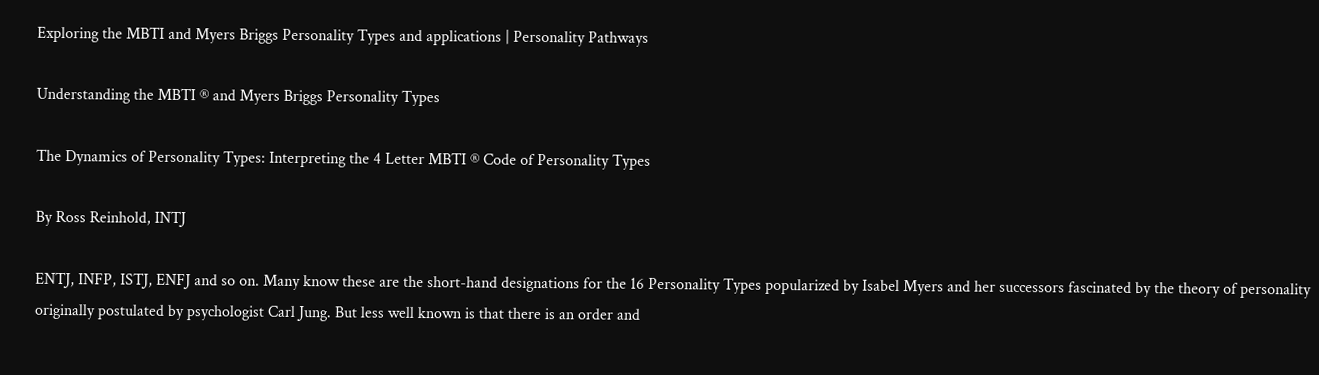Exploring the MBTI and Myers Briggs Personality Types and applications | Personality Pathways

Understanding the MBTI ® and Myers Briggs Personality Types

The Dynamics of Personality Types: Interpreting the 4 Letter MBTI ® Code of Personality Types

By Ross Reinhold, INTJ

ENTJ, INFP, ISTJ, ENFJ and so on. Many know these are the short-hand designations for the 16 Personality Types popularized by Isabel Myers and her successors fascinated by the theory of personality originally postulated by psychologist Carl Jung. But less well known is that there is an order and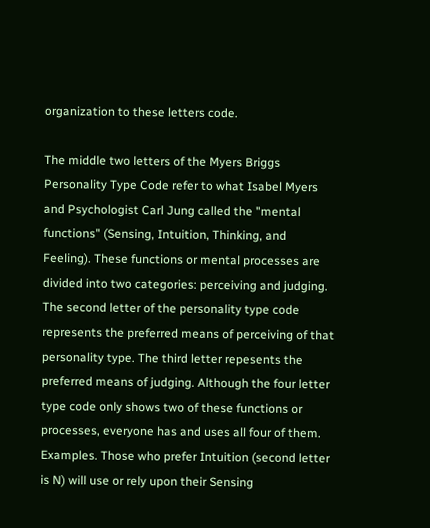organization to these letters code.

The middle two letters of the Myers Briggs Personality Type Code refer to what Isabel Myers and Psychologist Carl Jung called the "mental functions" (Sensing, Intuition, Thinking, and Feeling). These functions or mental processes are divided into two categories: perceiving and judging. The second letter of the personality type code represents the preferred means of perceiving of that personality type. The third letter repesents the preferred means of judging. Although the four letter type code only shows two of these functions or processes, everyone has and uses all four of them. Examples. Those who prefer Intuition (second letter is N) will use or rely upon their Sensing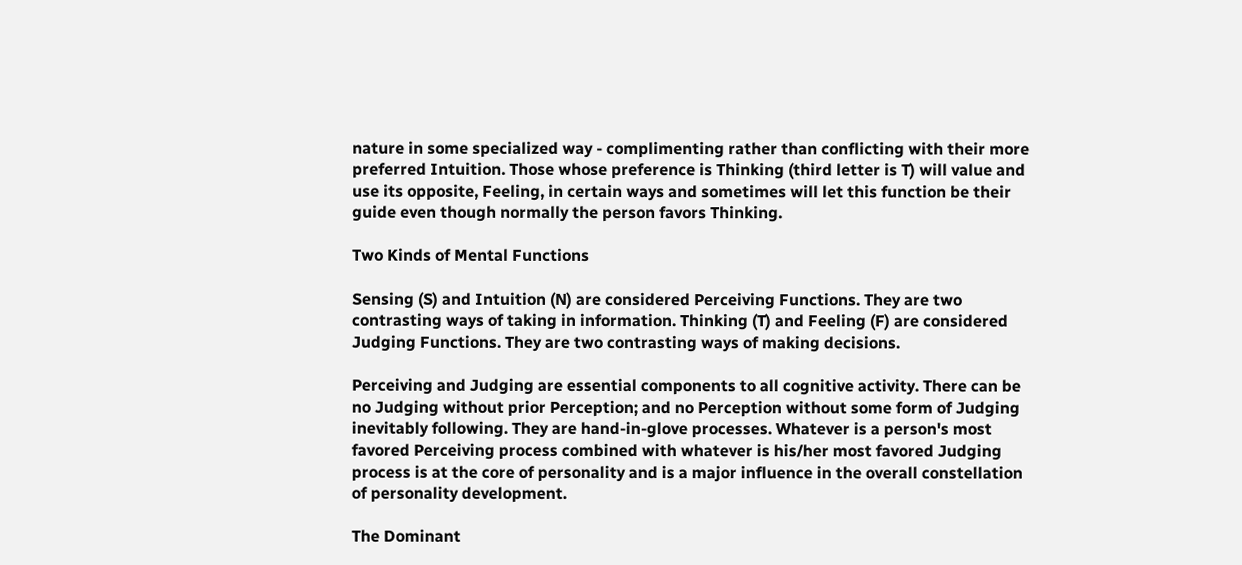nature in some specialized way - complimenting rather than conflicting with their more preferred Intuition. Those whose preference is Thinking (third letter is T) will value and use its opposite, Feeling, in certain ways and sometimes will let this function be their guide even though normally the person favors Thinking.

Two Kinds of Mental Functions

Sensing (S) and Intuition (N) are considered Perceiving Functions. They are two contrasting ways of taking in information. Thinking (T) and Feeling (F) are considered Judging Functions. They are two contrasting ways of making decisions.

Perceiving and Judging are essential components to all cognitive activity. There can be no Judging without prior Perception; and no Perception without some form of Judging inevitably following. They are hand-in-glove processes. Whatever is a person's most favored Perceiving process combined with whatever is his/her most favored Judging process is at the core of personality and is a major influence in the overall constellation of personality development.

The Dominant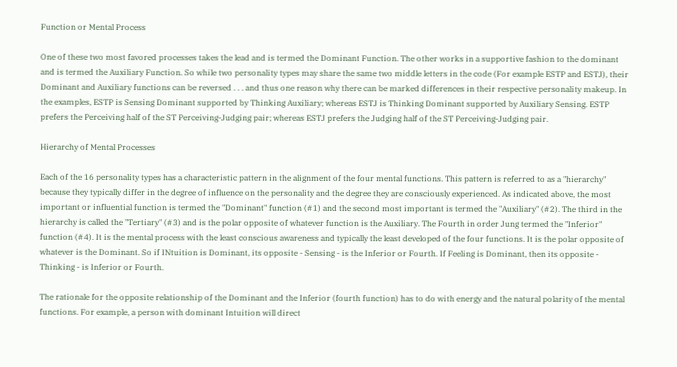Function or Mental Process

One of these two most favored processes takes the lead and is termed the Dominant Function. The other works in a supportive fashion to the dominant and is termed the Auxiliary Function. So while two personality types may share the same two middle letters in the code (For example ESTP and ESTJ), their Dominant and Auxiliary functions can be reversed . . . and thus one reason why there can be marked differences in their respective personality makeup. In the examples, ESTP is Sensing Dominant supported by Thinking Auxiliary; whereas ESTJ is Thinking Dominant supported by Auxiliary Sensing. ESTP prefers the Perceiving half of the ST Perceiving-Judging pair; whereas ESTJ prefers the Judging half of the ST Perceiving-Judging pair.

Hierarchy of Mental Processes

Each of the 16 personality types has a characteristic pattern in the alignment of the four mental functions. This pattern is referred to as a "hierarchy" because they typically differ in the degree of influence on the personality and the degree they are consciously experienced. As indicated above, the most important or influential function is termed the "Dominant" function (#1) and the second most important is termed the "Auxiliary" (#2). The third in the hierarchy is called the "Tertiary" (#3) and is the polar opposite of whatever function is the Auxiliary. The Fourth in order Jung termed the "Inferior" function (#4). It is the mental process with the least conscious awareness and typically the least developed of the four functions. It is the polar opposite of whatever is the Dominant. So if INtuition is Dominant, its opposite - Sensing - is the Inferior or Fourth. If Feeling is Dominant, then its opposite - Thinking - is Inferior or Fourth.

The rationale for the opposite relationship of the Dominant and the Inferior (fourth function) has to do with energy and the natural polarity of the mental functions. For example, a person with dominant Intuition will direct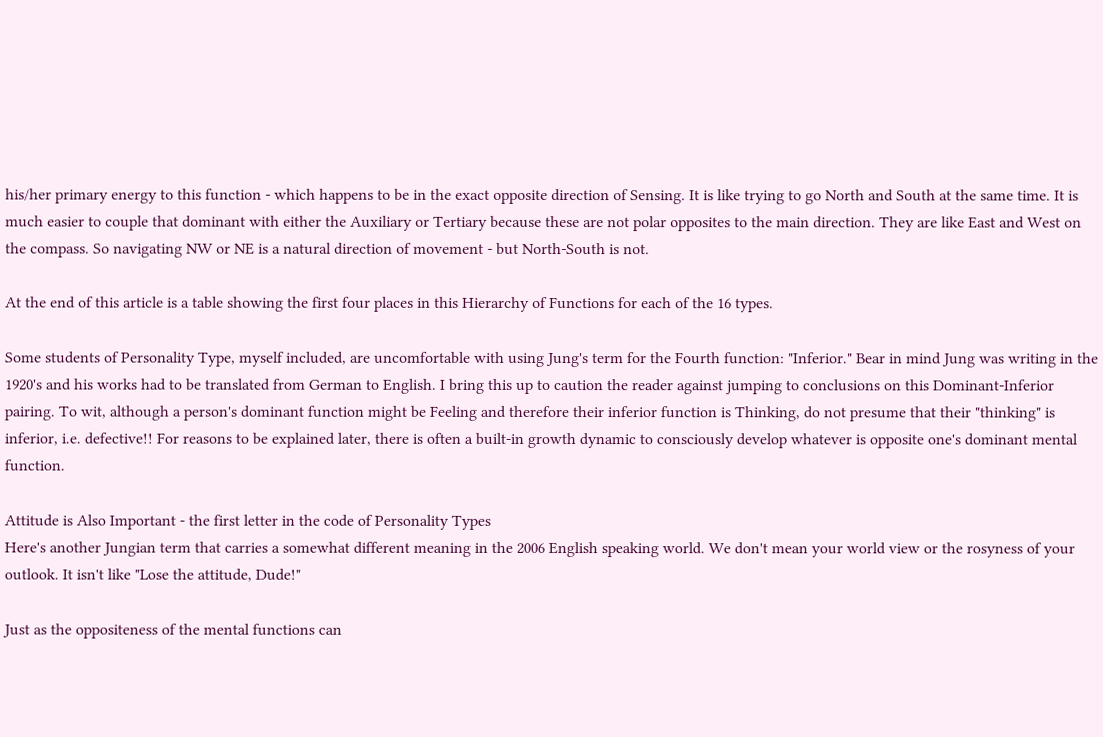his/her primary energy to this function - which happens to be in the exact opposite direction of Sensing. It is like trying to go North and South at the same time. It is much easier to couple that dominant with either the Auxiliary or Tertiary because these are not polar opposites to the main direction. They are like East and West on the compass. So navigating NW or NE is a natural direction of movement - but North-South is not.

At the end of this article is a table showing the first four places in this Hierarchy of Functions for each of the 16 types.

Some students of Personality Type, myself included, are uncomfortable with using Jung's term for the Fourth function: "Inferior." Bear in mind Jung was writing in the 1920's and his works had to be translated from German to English. I bring this up to caution the reader against jumping to conclusions on this Dominant-Inferior pairing. To wit, although a person's dominant function might be Feeling and therefore their inferior function is Thinking, do not presume that their "thinking" is inferior, i.e. defective!! For reasons to be explained later, there is often a built-in growth dynamic to consciously develop whatever is opposite one's dominant mental function.

Attitude is Also Important - the first letter in the code of Personality Types
Here's another Jungian term that carries a somewhat different meaning in the 2006 English speaking world. We don't mean your world view or the rosyness of your outlook. It isn't like "Lose the attitude, Dude!"

Just as the oppositeness of the mental functions can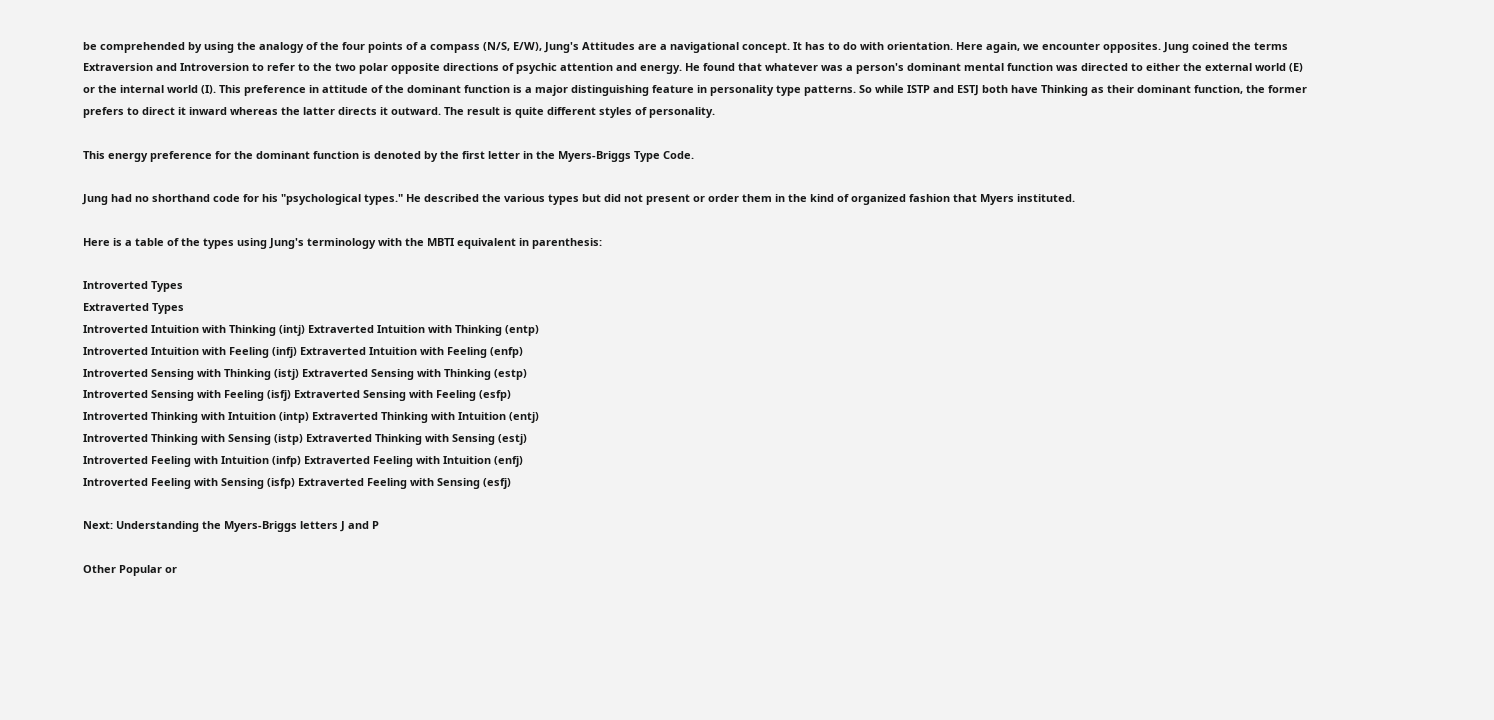be comprehended by using the analogy of the four points of a compass (N/S, E/W), Jung's Attitudes are a navigational concept. It has to do with orientation. Here again, we encounter opposites. Jung coined the terms Extraversion and Introversion to refer to the two polar opposite directions of psychic attention and energy. He found that whatever was a person's dominant mental function was directed to either the external world (E) or the internal world (I). This preference in attitude of the dominant function is a major distinguishing feature in personality type patterns. So while ISTP and ESTJ both have Thinking as their dominant function, the former prefers to direct it inward whereas the latter directs it outward. The result is quite different styles of personality.

This energy preference for the dominant function is denoted by the first letter in the Myers-Briggs Type Code.

Jung had no shorthand code for his "psychological types." He described the various types but did not present or order them in the kind of organized fashion that Myers instituted.

Here is a table of the types using Jung's terminology with the MBTI equivalent in parenthesis:

Introverted Types
Extraverted Types
Introverted Intuition with Thinking (intj) Extraverted Intuition with Thinking (entp)
Introverted Intuition with Feeling (infj) Extraverted Intuition with Feeling (enfp)
Introverted Sensing with Thinking (istj) Extraverted Sensing with Thinking (estp)
Introverted Sensing with Feeling (isfj) Extraverted Sensing with Feeling (esfp)
Introverted Thinking with Intuition (intp) Extraverted Thinking with Intuition (entj)
Introverted Thinking with Sensing (istp) Extraverted Thinking with Sensing (estj)
Introverted Feeling with Intuition (infp) Extraverted Feeling with Intuition (enfj)
Introverted Feeling with Sensing (isfp) Extraverted Feeling with Sensing (esfj)

Next: Understanding the Myers-Briggs letters J and P

Other Popular or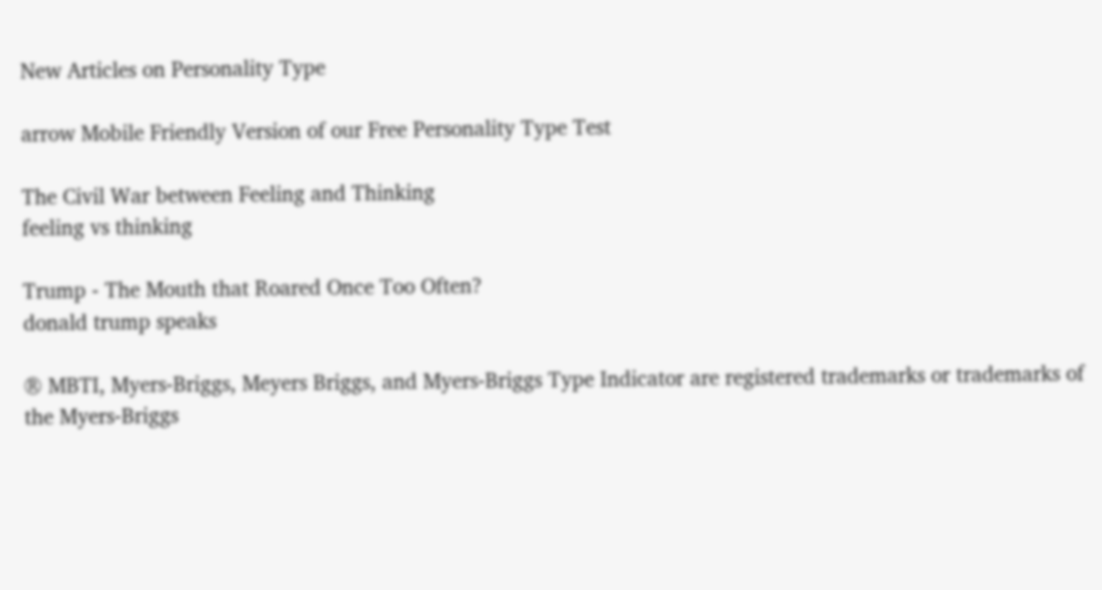New Articles on Personality Type

arrow Mobile Friendly Version of our Free Personality Type Test

The Civil War between Feeling and Thinking
feeling vs thinking

Trump - The Mouth that Roared Once Too Often?
donald trump speaks

® MBTI, Myers-Briggs, Meyers Briggs, and Myers-Briggs Type Indicator are registered trademarks or trademarks of the Myers-Briggs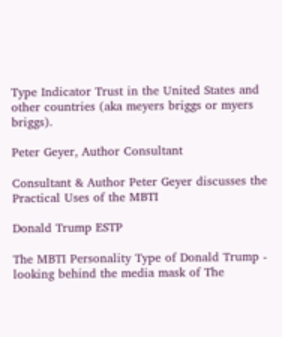Type Indicator Trust in the United States and other countries (aka meyers briggs or myers briggs).

Peter Geyer, Author Consultant

Consultant & Author Peter Geyer discusses the Practical Uses of the MBTI

Donald Trump ESTP

The MBTI Personality Type of Donald Trump - looking behind the media mask of The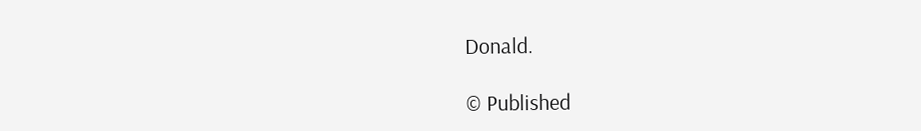Donald.

© Published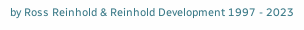by Ross Reinhold & Reinhold Development 1997 - 2023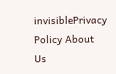invisiblePrivacy Policy About Us